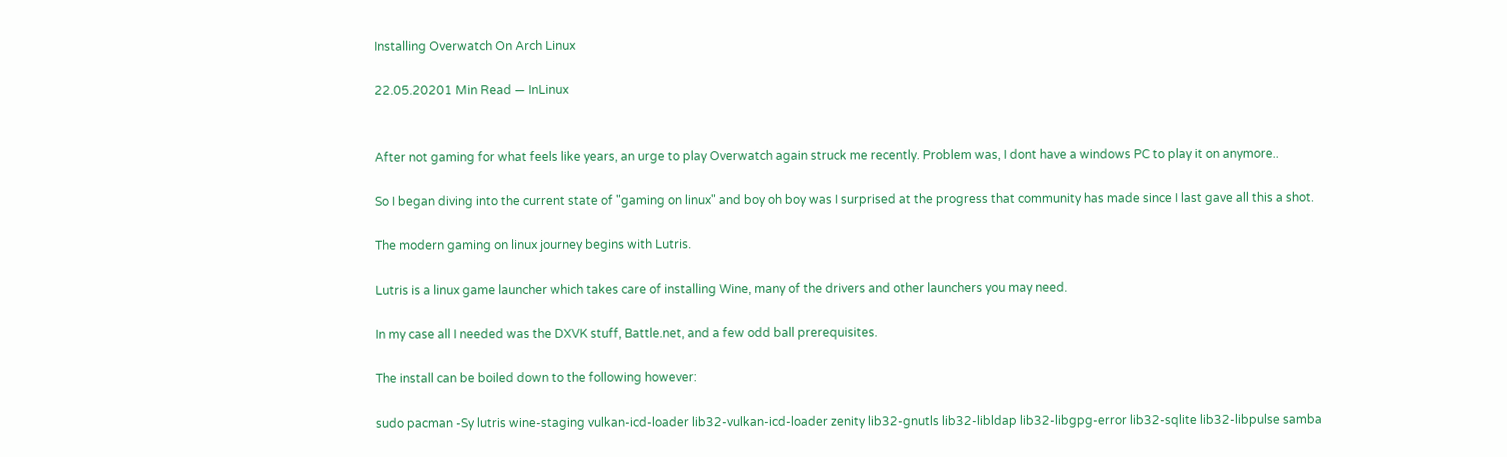Installing Overwatch On Arch Linux

22.05.20201 Min Read — InLinux


After not gaming for what feels like years, an urge to play Overwatch again struck me recently. Problem was, I dont have a windows PC to play it on anymore..

So I began diving into the current state of "gaming on linux" and boy oh boy was I surprised at the progress that community has made since I last gave all this a shot.

The modern gaming on linux journey begins with Lutris.

Lutris is a linux game launcher which takes care of installing Wine, many of the drivers and other launchers you may need.

In my case all I needed was the DXVK stuff, Battle.net, and a few odd ball prerequisites.

The install can be boiled down to the following however:

sudo pacman -Sy lutris wine-staging vulkan-icd-loader lib32-vulkan-icd-loader zenity lib32-gnutls lib32-libldap lib32-libgpg-error lib32-sqlite lib32-libpulse samba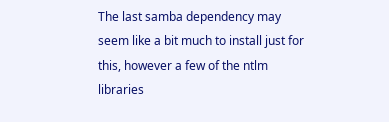The last samba dependency may seem like a bit much to install just for this, however a few of the ntlm libraries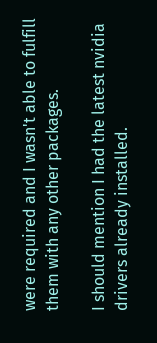were required and I wasn't able to fulfill them with any other packages.

I should mention I had the latest nvidia drivers already installed.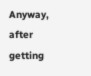Anyway, after getting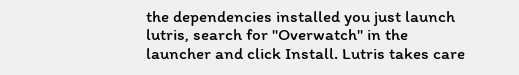the dependencies installed you just launch lutris, search for "Overwatch" in the launcher and click Install. Lutris takes care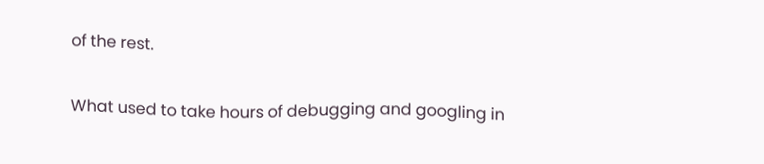of the rest.

What used to take hours of debugging and googling in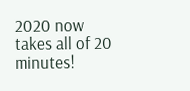2020 now takes all of 20 minutes!